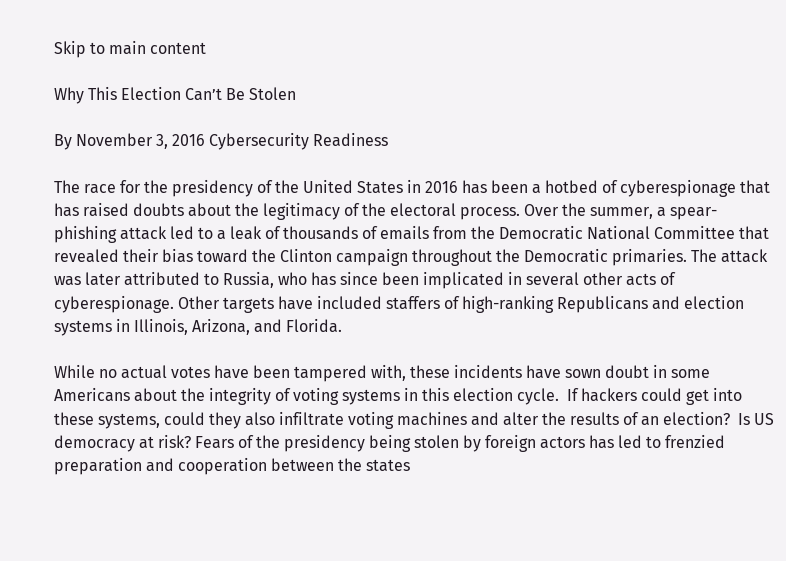Skip to main content

Why This Election Can’t Be Stolen

By November 3, 2016 Cybersecurity Readiness

The race for the presidency of the United States in 2016 has been a hotbed of cyberespionage that has raised doubts about the legitimacy of the electoral process. Over the summer, a spear-phishing attack led to a leak of thousands of emails from the Democratic National Committee that revealed their bias toward the Clinton campaign throughout the Democratic primaries. The attack was later attributed to Russia, who has since been implicated in several other acts of cyberespionage. Other targets have included staffers of high-ranking Republicans and election systems in Illinois, Arizona, and Florida.

While no actual votes have been tampered with, these incidents have sown doubt in some Americans about the integrity of voting systems in this election cycle.  If hackers could get into these systems, could they also infiltrate voting machines and alter the results of an election?  Is US democracy at risk? Fears of the presidency being stolen by foreign actors has led to frenzied preparation and cooperation between the states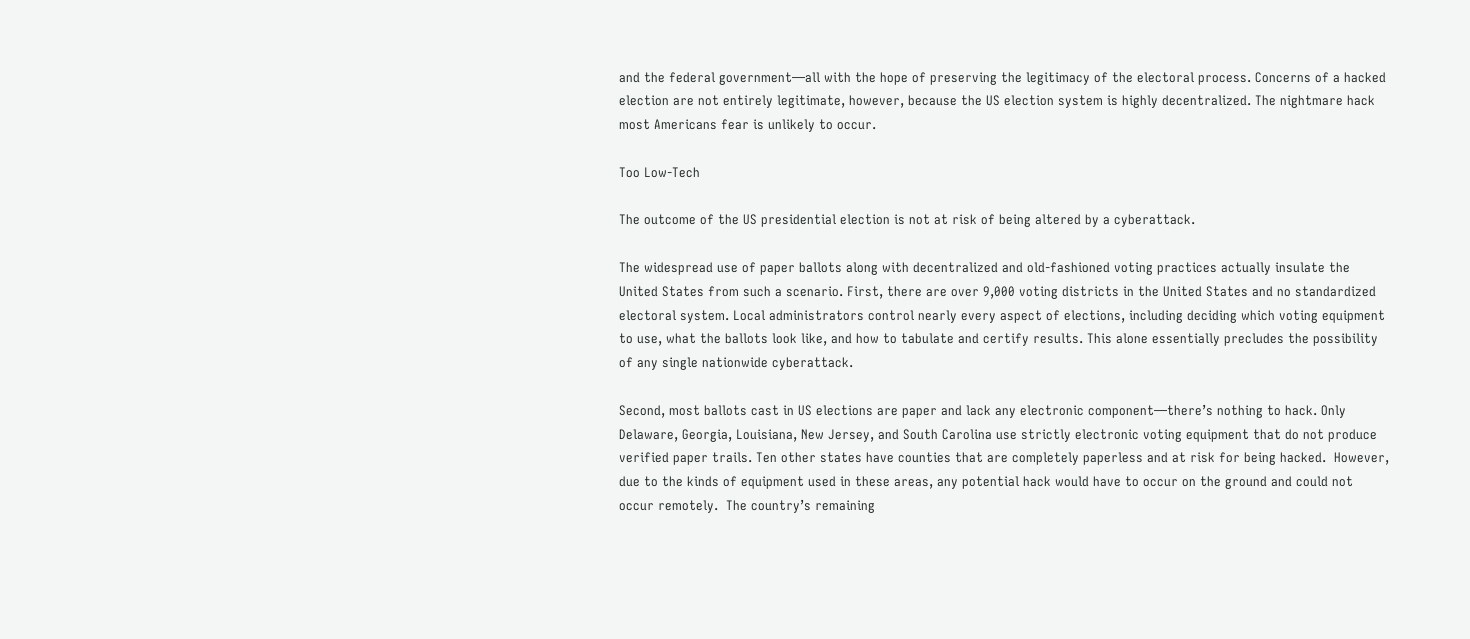and the federal government—all with the hope of preserving the legitimacy of the electoral process. Concerns of a hacked election are not entirely legitimate, however, because the US election system is highly decentralized. The nightmare hack most Americans fear is unlikely to occur.

Too Low-Tech

The outcome of the US presidential election is not at risk of being altered by a cyberattack.

The widespread use of paper ballots along with decentralized and old-fashioned voting practices actually insulate the United States from such a scenario. First, there are over 9,000 voting districts in the United States and no standardized electoral system. Local administrators control nearly every aspect of elections, including deciding which voting equipment to use, what the ballots look like, and how to tabulate and certify results. This alone essentially precludes the possibility of any single nationwide cyberattack.

Second, most ballots cast in US elections are paper and lack any electronic component—there’s nothing to hack. Only Delaware, Georgia, Louisiana, New Jersey, and South Carolina use strictly electronic voting equipment that do not produce verified paper trails. Ten other states have counties that are completely paperless and at risk for being hacked.  However, due to the kinds of equipment used in these areas, any potential hack would have to occur on the ground and could not occur remotely.  The country’s remaining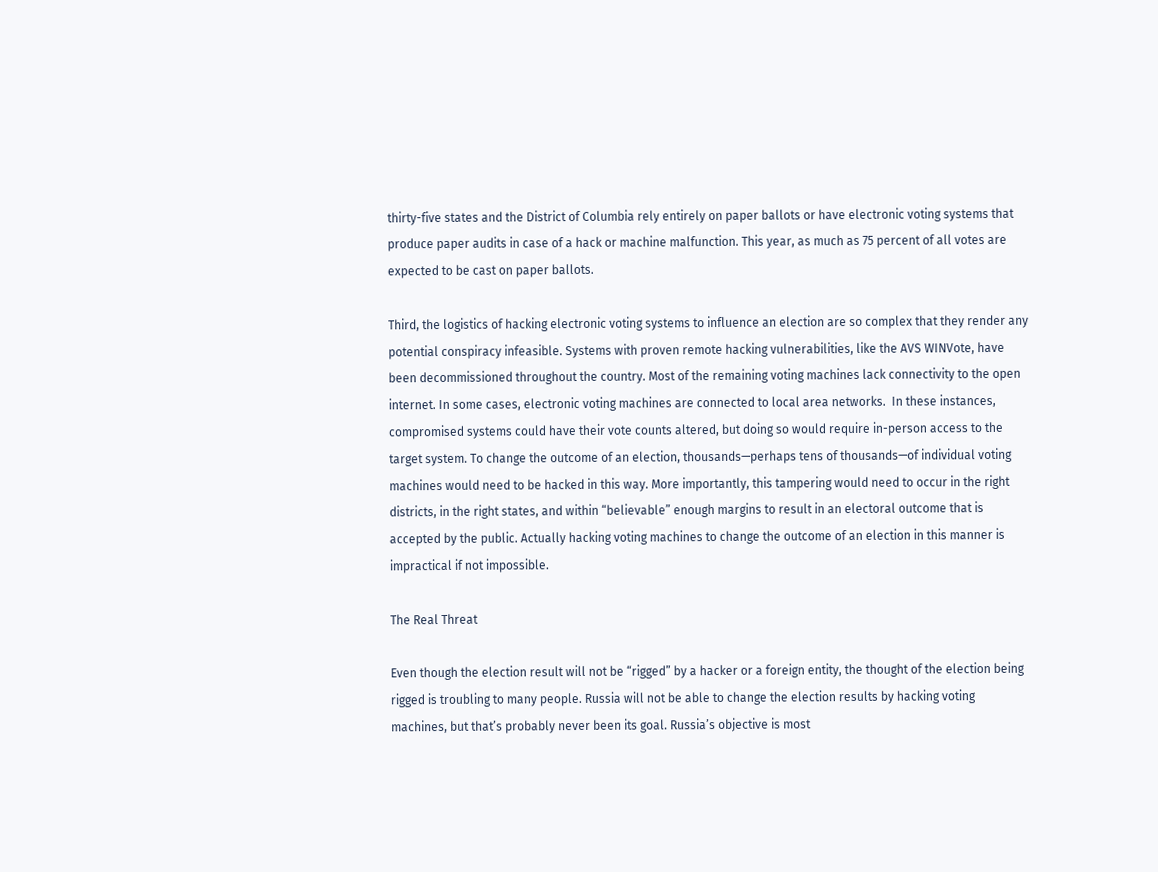thirty-five states and the District of Columbia rely entirely on paper ballots or have electronic voting systems that produce paper audits in case of a hack or machine malfunction. This year, as much as 75 percent of all votes are expected to be cast on paper ballots.

Third, the logistics of hacking electronic voting systems to influence an election are so complex that they render any potential conspiracy infeasible. Systems with proven remote hacking vulnerabilities, like the AVS WINVote, have been decommissioned throughout the country. Most of the remaining voting machines lack connectivity to the open internet. In some cases, electronic voting machines are connected to local area networks.  In these instances, compromised systems could have their vote counts altered, but doing so would require in-person access to the target system. To change the outcome of an election, thousands—perhaps tens of thousands—of individual voting machines would need to be hacked in this way. More importantly, this tampering would need to occur in the right districts, in the right states, and within “believable” enough margins to result in an electoral outcome that is accepted by the public. Actually hacking voting machines to change the outcome of an election in this manner is impractical if not impossible.

The Real Threat

Even though the election result will not be “rigged” by a hacker or a foreign entity, the thought of the election being rigged is troubling to many people. Russia will not be able to change the election results by hacking voting machines, but that’s probably never been its goal. Russia’s objective is most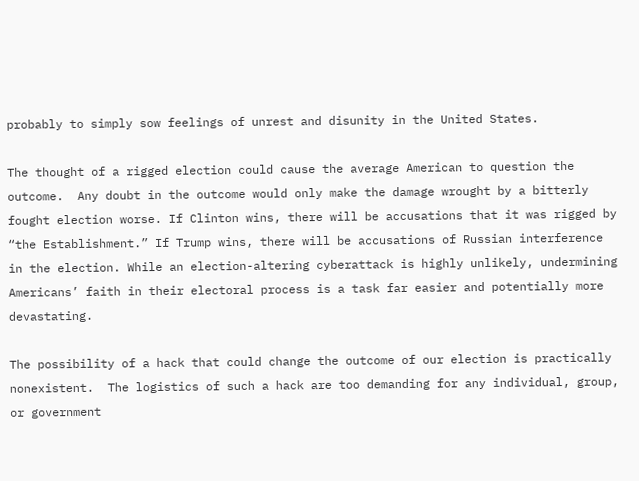probably to simply sow feelings of unrest and disunity in the United States.

The thought of a rigged election could cause the average American to question the outcome.  Any doubt in the outcome would only make the damage wrought by a bitterly fought election worse. If Clinton wins, there will be accusations that it was rigged by “the Establishment.” If Trump wins, there will be accusations of Russian interference in the election. While an election-altering cyberattack is highly unlikely, undermining Americans’ faith in their electoral process is a task far easier and potentially more devastating.

The possibility of a hack that could change the outcome of our election is practically nonexistent.  The logistics of such a hack are too demanding for any individual, group, or government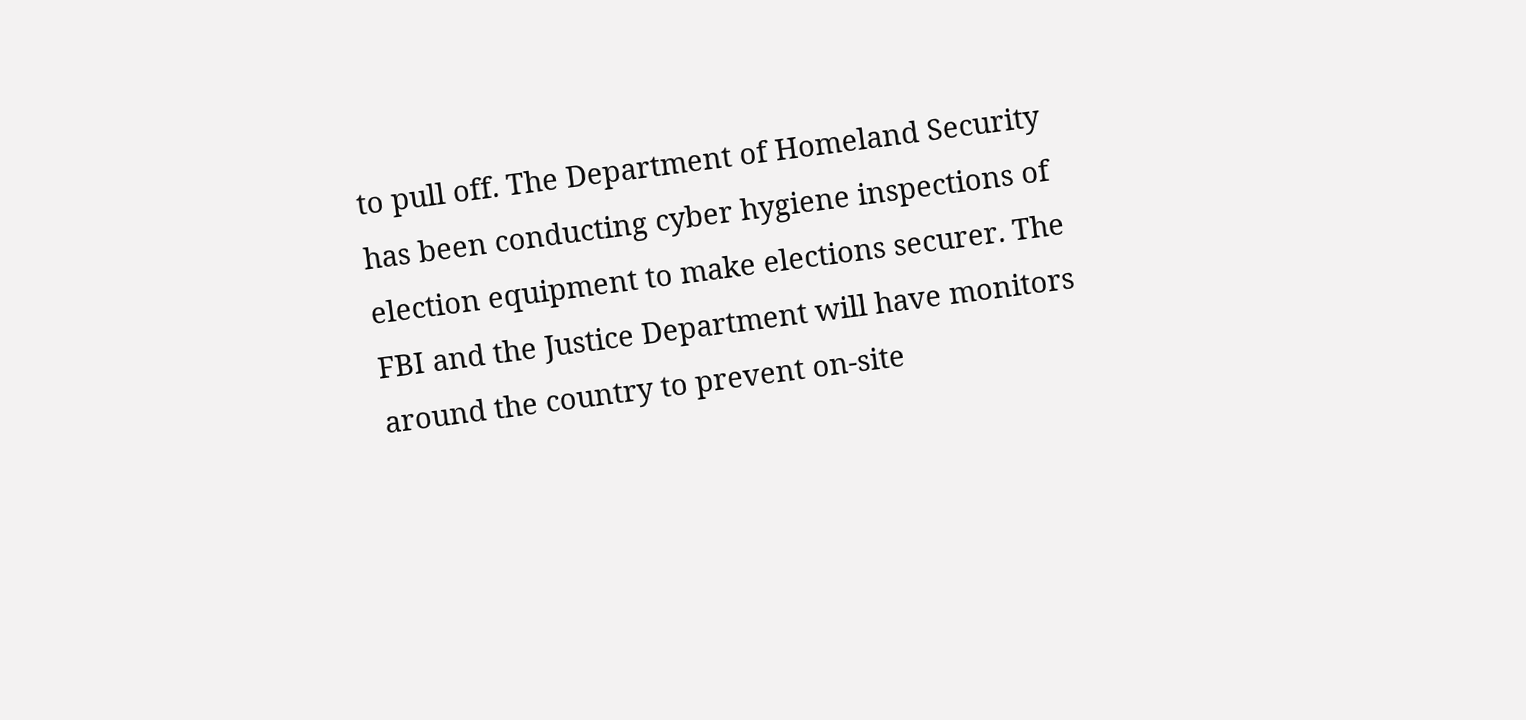to pull off. The Department of Homeland Security has been conducting cyber hygiene inspections of election equipment to make elections securer. The FBI and the Justice Department will have monitors around the country to prevent on-site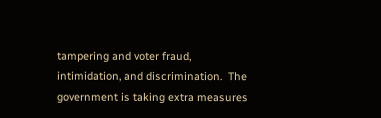tampering and voter fraud, intimidation, and discrimination.  The government is taking extra measures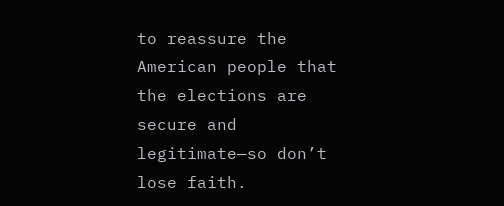to reassure the American people that the elections are secure and legitimate—so don’t lose faith.